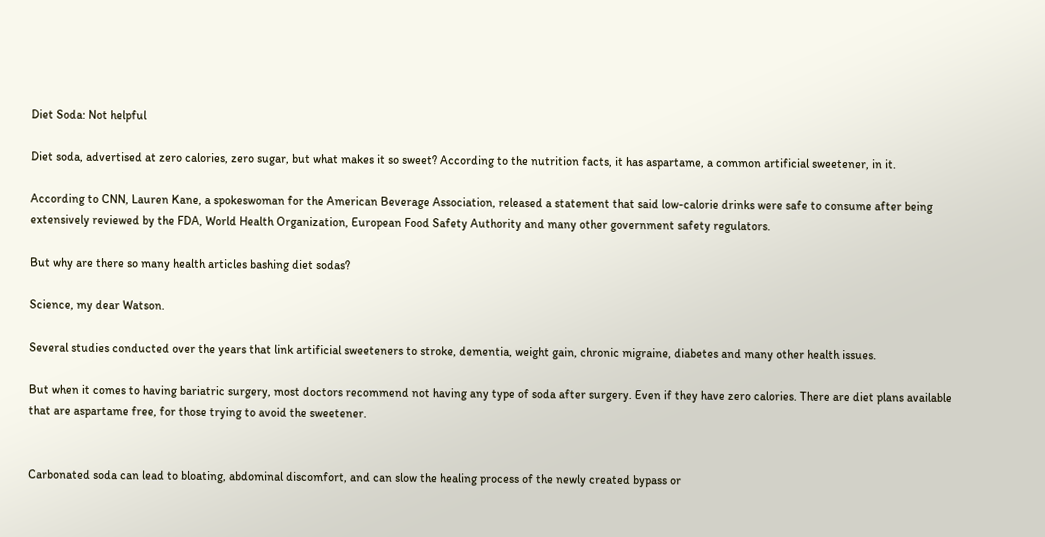Diet Soda: Not helpful

Diet soda, advertised at zero calories, zero sugar, but what makes it so sweet? According to the nutrition facts, it has aspartame, a common artificial sweetener, in it.

According to CNN, Lauren Kane, a spokeswoman for the American Beverage Association, released a statement that said low-calorie drinks were safe to consume after being extensively reviewed by the FDA, World Health Organization, European Food Safety Authority and many other government safety regulators.

But why are there so many health articles bashing diet sodas?

Science, my dear Watson.

Several studies conducted over the years that link artificial sweeteners to stroke, dementia, weight gain, chronic migraine, diabetes and many other health issues.

But when it comes to having bariatric surgery, most doctors recommend not having any type of soda after surgery. Even if they have zero calories. There are diet plans available that are aspartame free, for those trying to avoid the sweetener.


Carbonated soda can lead to bloating, abdominal discomfort, and can slow the healing process of the newly created bypass or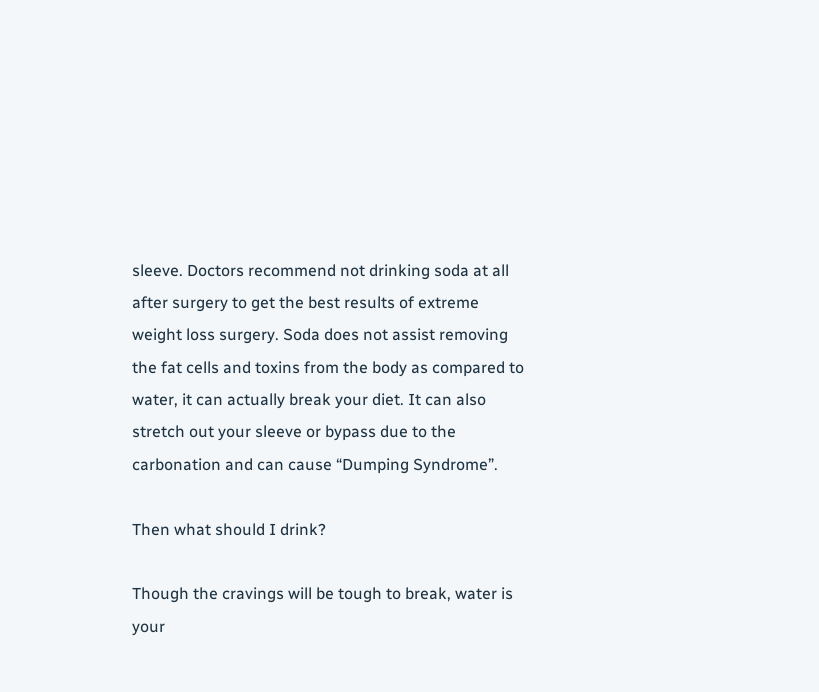sleeve. Doctors recommend not drinking soda at all after surgery to get the best results of extreme weight loss surgery. Soda does not assist removing the fat cells and toxins from the body as compared to water, it can actually break your diet. It can also stretch out your sleeve or bypass due to the carbonation and can cause “Dumping Syndrome”.

Then what should I drink?

Though the cravings will be tough to break, water is your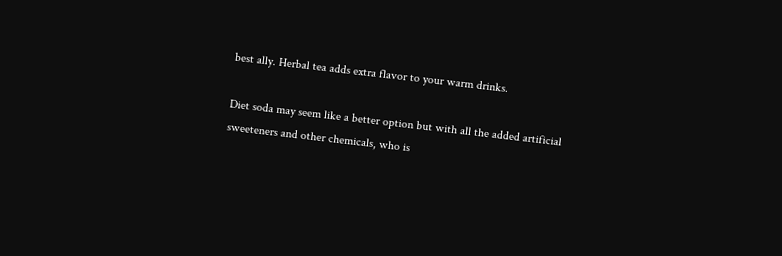best ally. Herbal tea adds extra flavor to your warm drinks.

Diet soda may seem like a better option but with all the added artificial sweeteners and other chemicals, who is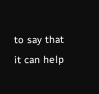to say that it can help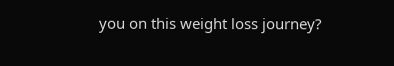you on this weight loss journey?